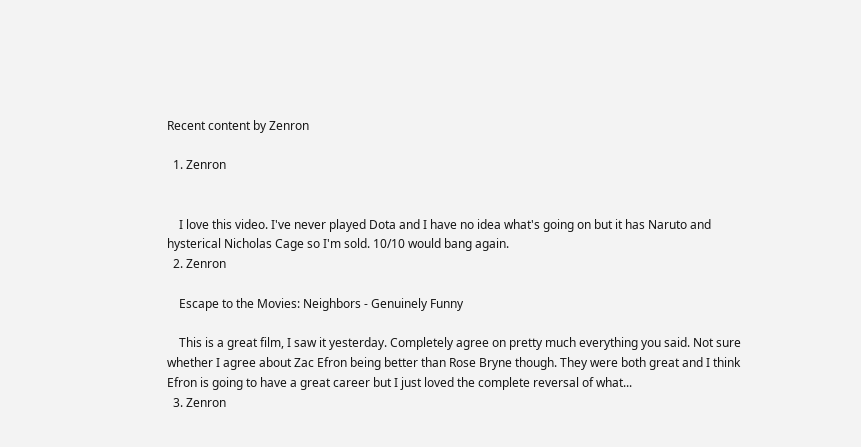Recent content by Zenron

  1. Zenron


    I love this video. I've never played Dota and I have no idea what's going on but it has Naruto and hysterical Nicholas Cage so I'm sold. 10/10 would bang again.
  2. Zenron

    Escape to the Movies: Neighbors - Genuinely Funny

    This is a great film, I saw it yesterday. Completely agree on pretty much everything you said. Not sure whether I agree about Zac Efron being better than Rose Bryne though. They were both great and I think Efron is going to have a great career but I just loved the complete reversal of what...
  3. Zenron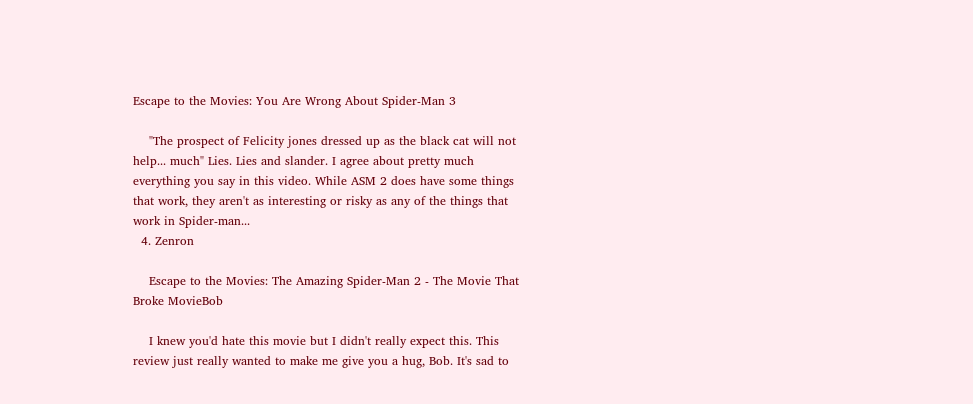Escape to the Movies: You Are Wrong About Spider-Man 3

    "The prospect of Felicity jones dressed up as the black cat will not help... much" Lies. Lies and slander. I agree about pretty much everything you say in this video. While ASM 2 does have some things that work, they aren't as interesting or risky as any of the things that work in Spider-man...
  4. Zenron

    Escape to the Movies: The Amazing Spider-Man 2 - The Movie That Broke MovieBob

    I knew you'd hate this movie but I didn't really expect this. This review just really wanted to make me give you a hug, Bob. It's sad to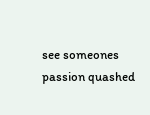see someones passion quashed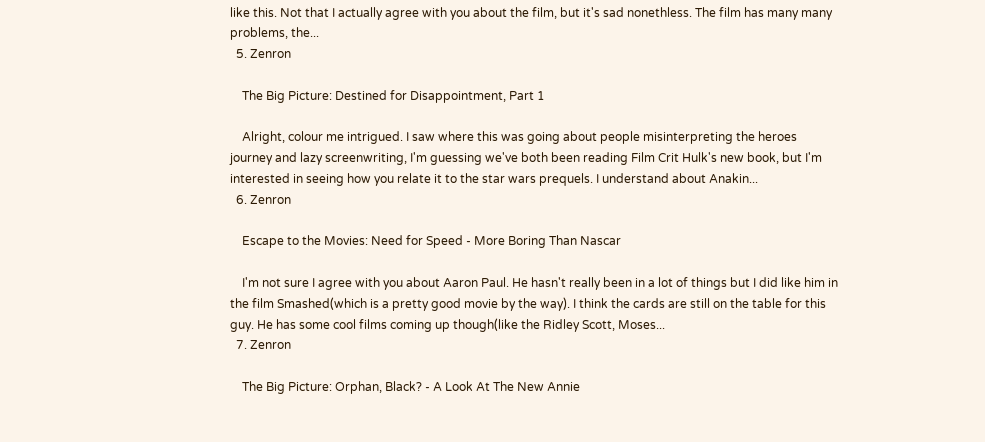like this. Not that I actually agree with you about the film, but it's sad nonethless. The film has many many problems, the...
  5. Zenron

    The Big Picture: Destined for Disappointment, Part 1

    Alright, colour me intrigued. I saw where this was going about people misinterpreting the heroes journey and lazy screenwriting, I'm guessing we've both been reading Film Crit Hulk's new book, but I'm interested in seeing how you relate it to the star wars prequels. I understand about Anakin...
  6. Zenron

    Escape to the Movies: Need for Speed - More Boring Than Nascar

    I'm not sure I agree with you about Aaron Paul. He hasn't really been in a lot of things but I did like him in the film Smashed(which is a pretty good movie by the way). I think the cards are still on the table for this guy. He has some cool films coming up though(like the Ridley Scott, Moses...
  7. Zenron

    The Big Picture: Orphan, Black? - A Look At The New Annie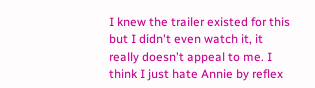I knew the trailer existed for this but I didn't even watch it, it really doesn't appeal to me. I think I just hate Annie by reflex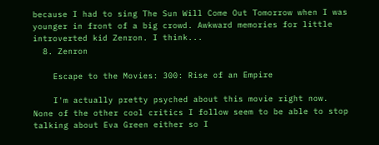because I had to sing The Sun Will Come Out Tomorrow when I was younger in front of a big crowd. Awkward memories for little introverted kid Zenron. I think...
  8. Zenron

    Escape to the Movies: 300: Rise of an Empire

    I'm actually pretty psyched about this movie right now. None of the other cool critics I follow seem to be able to stop talking about Eva Green either so I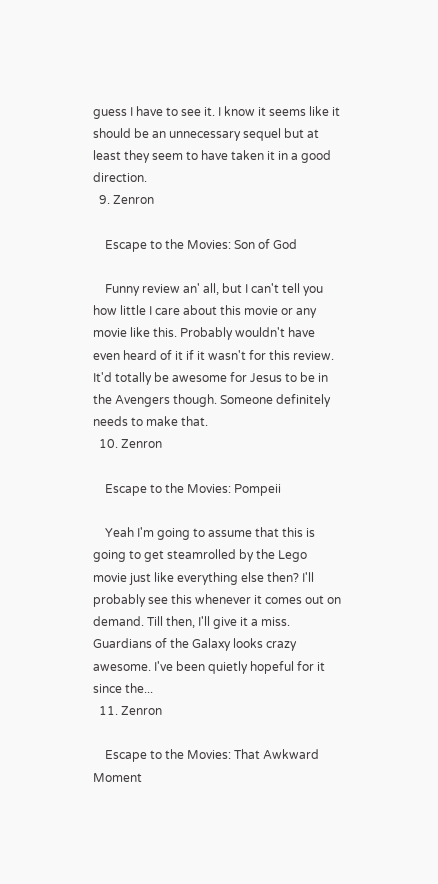guess I have to see it. I know it seems like it should be an unnecessary sequel but at least they seem to have taken it in a good direction.
  9. Zenron

    Escape to the Movies: Son of God

    Funny review an' all, but I can't tell you how little I care about this movie or any movie like this. Probably wouldn't have even heard of it if it wasn't for this review. It'd totally be awesome for Jesus to be in the Avengers though. Someone definitely needs to make that.
  10. Zenron

    Escape to the Movies: Pompeii

    Yeah I'm going to assume that this is going to get steamrolled by the Lego movie just like everything else then? I'll probably see this whenever it comes out on demand. Till then, I'll give it a miss. Guardians of the Galaxy looks crazy awesome. I've been quietly hopeful for it since the...
  11. Zenron

    Escape to the Movies: That Awkward Moment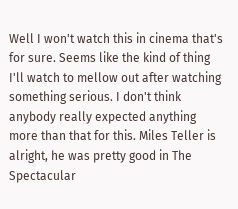Well I won't watch this in cinema that's for sure. Seems like the kind of thing I'll watch to mellow out after watching something serious. I don't think anybody really expected anything more than that for this. Miles Teller is alright, he was pretty good in The Spectacular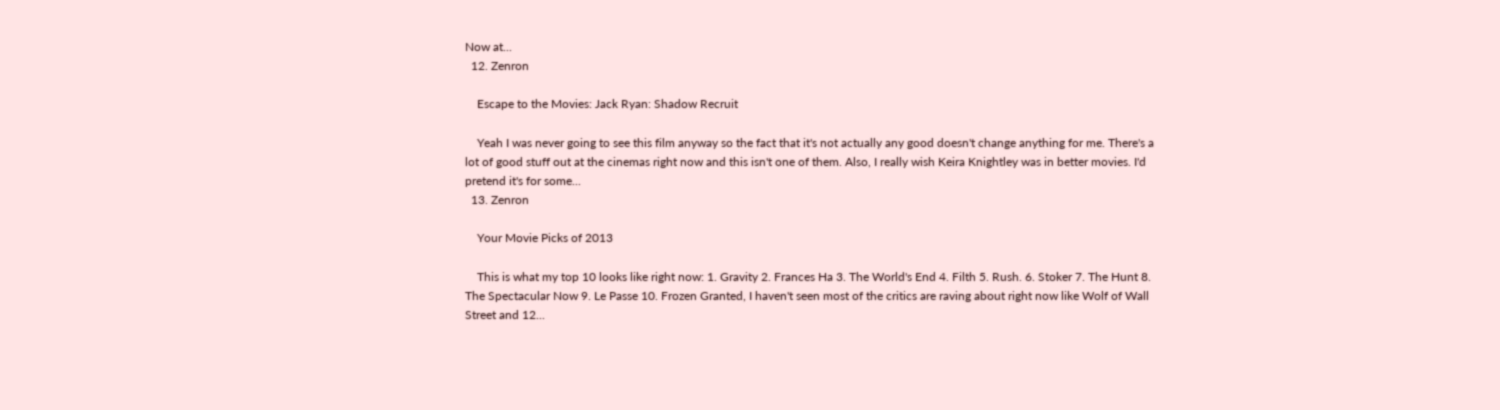Now at...
  12. Zenron

    Escape to the Movies: Jack Ryan: Shadow Recruit

    Yeah I was never going to see this film anyway so the fact that it's not actually any good doesn't change anything for me. There's a lot of good stuff out at the cinemas right now and this isn't one of them. Also, I really wish Keira Knightley was in better movies. I'd pretend it's for some...
  13. Zenron

    Your Movie Picks of 2013

    This is what my top 10 looks like right now: 1. Gravity 2. Frances Ha 3. The World's End 4. Filth 5. Rush. 6. Stoker 7. The Hunt 8. The Spectacular Now 9. Le Passe 10. Frozen Granted, I haven't seen most of the critics are raving about right now like Wolf of Wall Street and 12...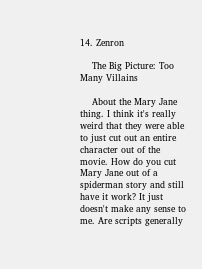14. Zenron

    The Big Picture: Too Many Villains

    About the Mary Jane thing. I think it's really weird that they were able to just cut out an entire character out of the movie. How do you cut Mary Jane out of a spiderman story and still have it work? It just doesn't make any sense to me. Are scripts generally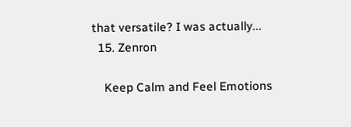that versatile? I was actually...
  15. Zenron

    Keep Calm and Feel Emotions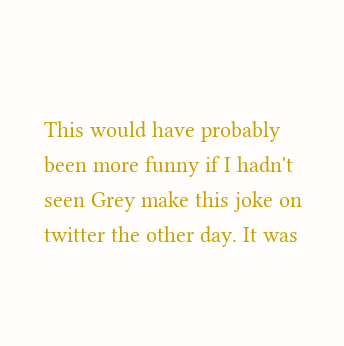This would have probably been more funny if I hadn't seen Grey make this joke on twitter the other day. It was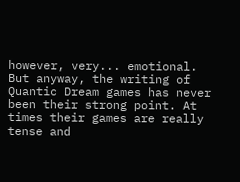however, very... emotional. But anyway, the writing of Quantic Dream games has never been their strong point. At times their games are really tense and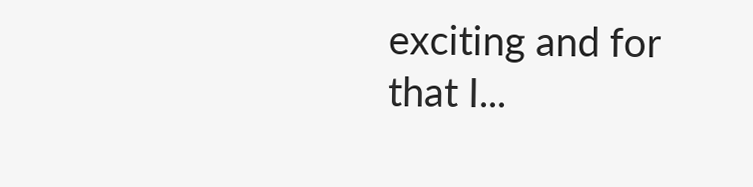exciting and for that I...